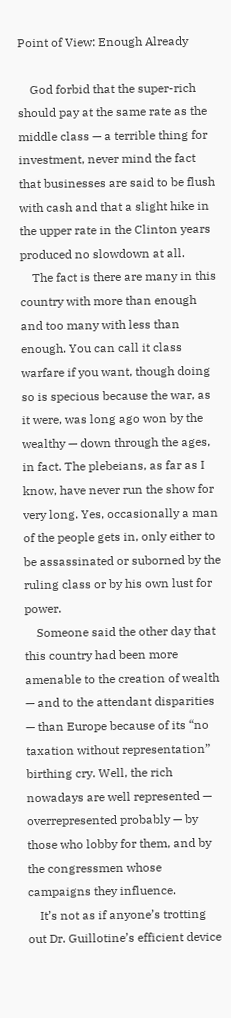Point of View: Enough Already

    God forbid that the super-rich should pay at the same rate as the middle class — a terrible thing for investment, never mind the fact that businesses are said to be flush with cash and that a slight hike in the upper rate in the Clinton years produced no slowdown at all.
    The fact is there are many in this country with more than enough and too many with less than enough. You can call it class warfare if you want, though doing so is specious because the war, as it were, was long ago won by the wealthy — down through the ages, in fact. The plebeians, as far as I know, have never run the show for very long. Yes, occasionally a man of the people gets in, only either to be assassinated or suborned by the ruling class or by his own lust for power.
    Someone said the other day that this country had been more amenable to the creation of wealth — and to the attendant disparities — than Europe because of its “no taxation without representation” birthing cry. Well, the rich nowadays are well represented — overrepresented probably — by those who lobby for them, and by the congressmen whose campaigns they influence.
    It’s not as if anyone’s trotting out Dr. Guillotine’s efficient device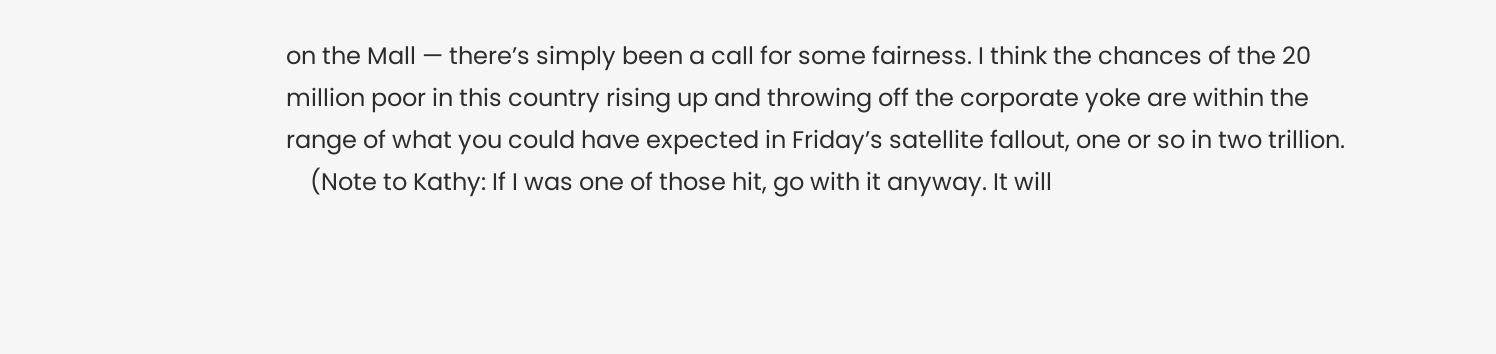on the Mall — there’s simply been a call for some fairness. I think the chances of the 20 million poor in this country rising up and throwing off the corporate yoke are within the range of what you could have expected in Friday’s satellite fallout, one or so in two trillion.
    (Note to Kathy: If I was one of those hit, go with it anyway. It will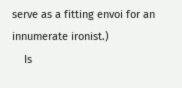serve as a fitting envoi for an innumerate ironist.)
    Is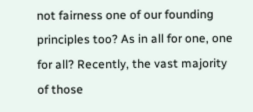not fairness one of our founding principles too? As in all for one, one for all? Recently, the vast majority of those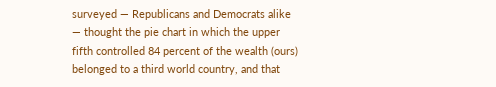surveyed — Republicans and Democrats alike — thought the pie chart in which the upper fifth controlled 84 percent of the wealth (ours) belonged to a third world country, and that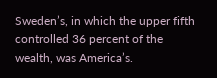Sweden’s, in which the upper fifth controlled 36 percent of the wealth, was America’s.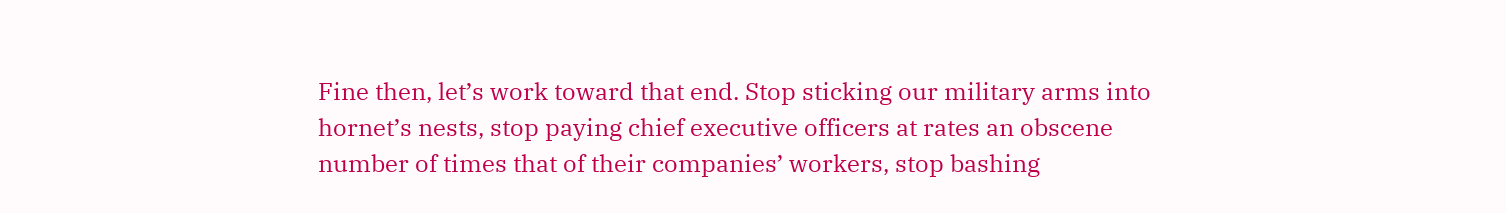Fine then, let’s work toward that end. Stop sticking our military arms into hornet’s nests, stop paying chief executive officers at rates an obscene number of times that of their companies’ workers, stop bashing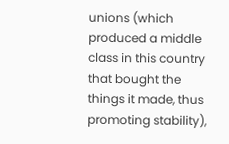unions (which produced a middle class in this country that bought the things it made, thus promoting stability),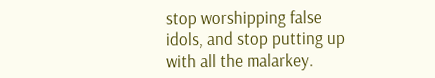stop worshipping false idols, and stop putting up with all the malarkey.